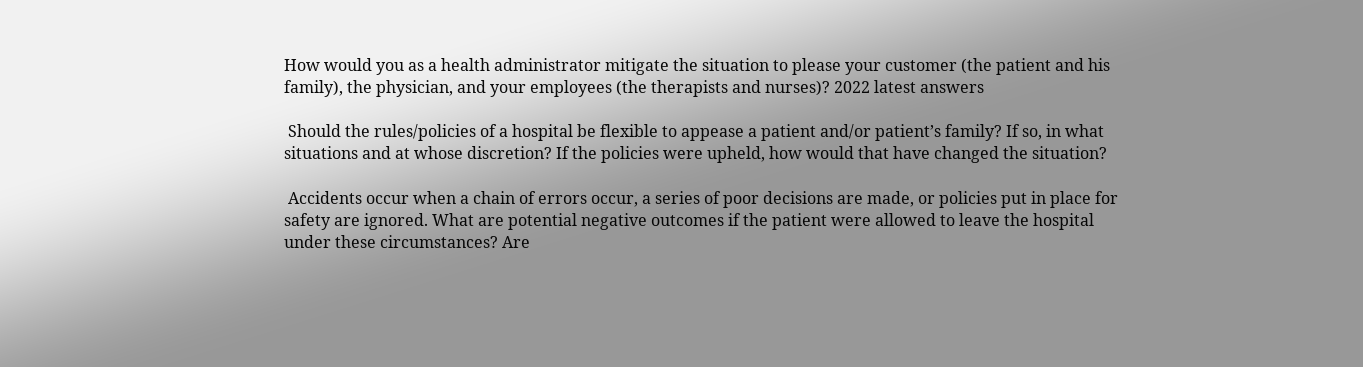How would you as a health administrator mitigate the situation to please your customer (the patient and his family), the physician, and your employees (the therapists and nurses)? 2022 latest answers

 Should the rules/policies of a hospital be flexible to appease a patient and/or patient’s family? If so, in what situations and at whose discretion? If the policies were upheld, how would that have changed the situation?

 Accidents occur when a chain of errors occur, a series of poor decisions are made, or policies put in place for safety are ignored. What are potential negative outcomes if the patient were allowed to leave the hospital under these circumstances? Are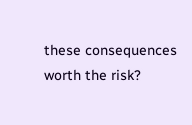these consequences worth the risk?